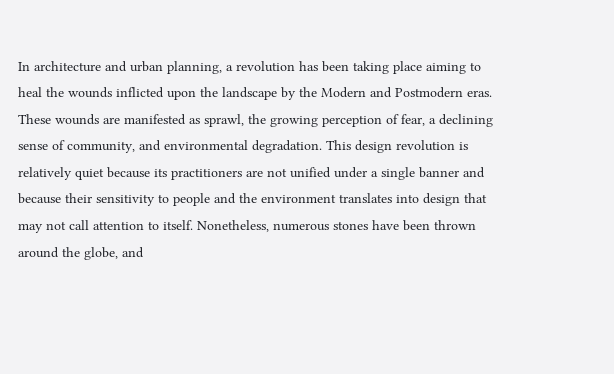In architecture and urban planning, a revolution has been taking place aiming to heal the wounds inflicted upon the landscape by the Modern and Postmodern eras. These wounds are manifested as sprawl, the growing perception of fear, a declining sense of community, and environmental degradation. This design revolution is relatively quiet because its practitioners are not unified under a single banner and because their sensitivity to people and the environment translates into design that may not call attention to itself. Nonetheless, numerous stones have been thrown around the globe, and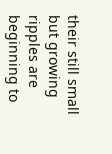their still small but growing ripples are beginning to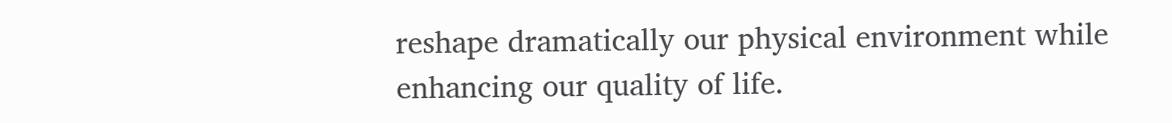reshape dramatically our physical environment while enhancing our quality of life.